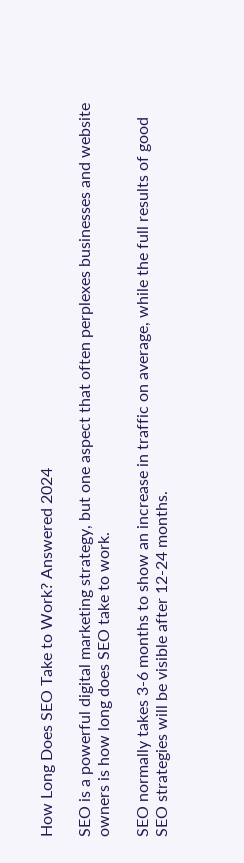How Long Does SEO Take to Work? Answered 2024

SEO is a powerful digital marketing strategy, but one aspect that often perplexes businesses and website owners is how long does SEO take to work.

SEO normally takes 3-6 months to show an increase in traffic on average, while the full results of good SEO strategies will be visible after 12-24 months.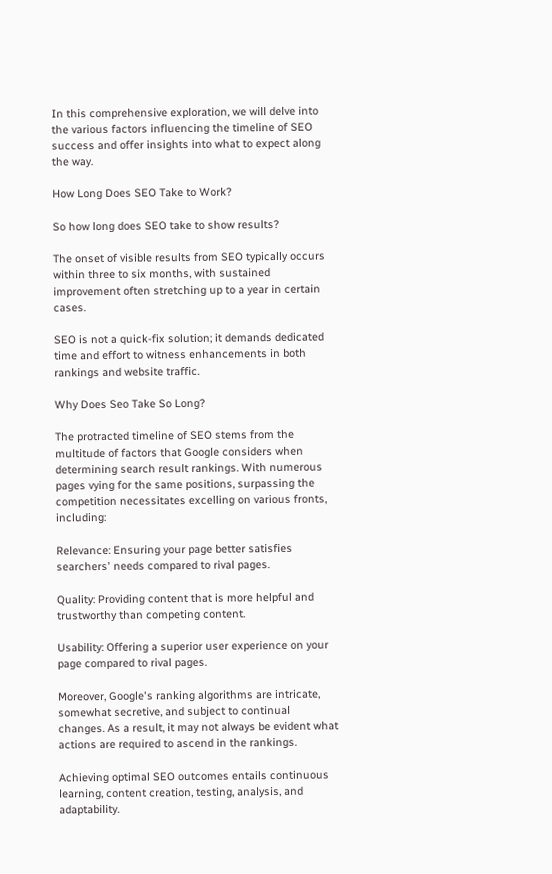In this comprehensive exploration, we will delve into the various factors influencing the timeline of SEO success and offer insights into what to expect along the way.

How Long Does SEO Take to Work?

So how long does SEO take to show results?

The onset of visible results from SEO typically occurs within three to six months, with sustained improvement often stretching up to a year in certain cases.

SEO is not a quick-fix solution; it demands dedicated time and effort to witness enhancements in both rankings and website traffic.

Why Does Seo Take So Long?

The protracted timeline of SEO stems from the multitude of factors that Google considers when determining search result rankings. With numerous pages vying for the same positions, surpassing the competition necessitates excelling on various fronts, including:

Relevance: Ensuring your page better satisfies searchers' needs compared to rival pages.

Quality: Providing content that is more helpful and trustworthy than competing content.

Usability: Offering a superior user experience on your page compared to rival pages.

Moreover, Google's ranking algorithms are intricate, somewhat secretive, and subject to continual changes. As a result, it may not always be evident what actions are required to ascend in the rankings.

Achieving optimal SEO outcomes entails continuous learning, content creation, testing, analysis, and adaptability.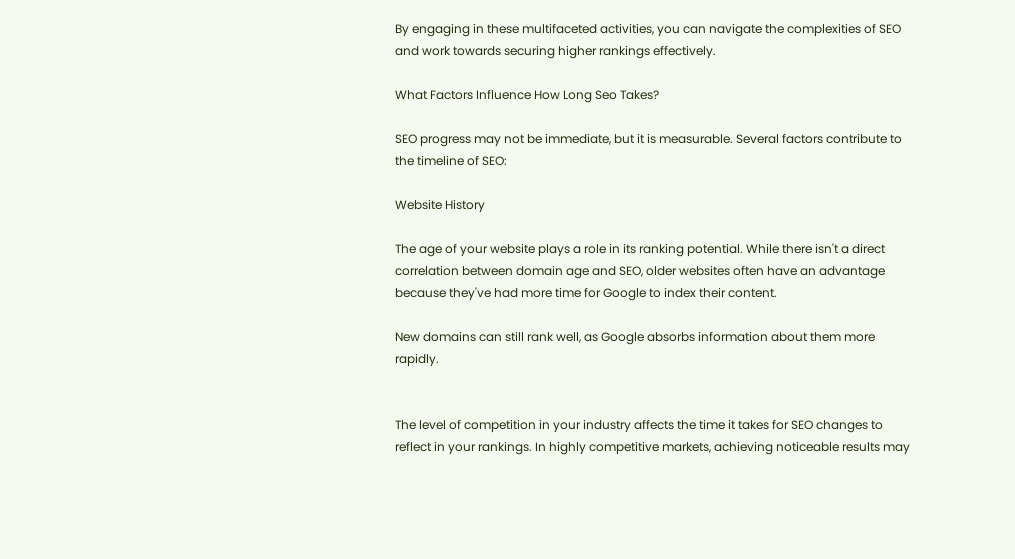By engaging in these multifaceted activities, you can navigate the complexities of SEO and work towards securing higher rankings effectively.

What Factors Influence How Long Seo Takes?

SEO progress may not be immediate, but it is measurable. Several factors contribute to the timeline of SEO:

Website History

The age of your website plays a role in its ranking potential. While there isn't a direct correlation between domain age and SEO, older websites often have an advantage because they've had more time for Google to index their content.

New domains can still rank well, as Google absorbs information about them more rapidly.


The level of competition in your industry affects the time it takes for SEO changes to reflect in your rankings. In highly competitive markets, achieving noticeable results may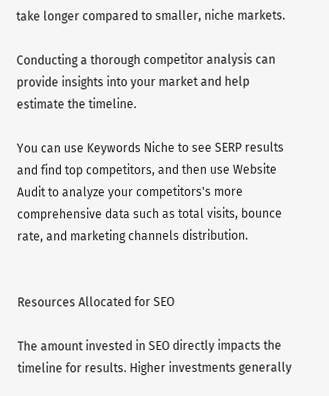take longer compared to smaller, niche markets.

Conducting a thorough competitor analysis can provide insights into your market and help estimate the timeline.

You can use Keywords Niche to see SERP results and find top competitors, and then use Website Audit to analyze your competitors's more comprehensive data such as total visits, bounce rate, and marketing channels distribution.


Resources Allocated for SEO

The amount invested in SEO directly impacts the timeline for results. Higher investments generally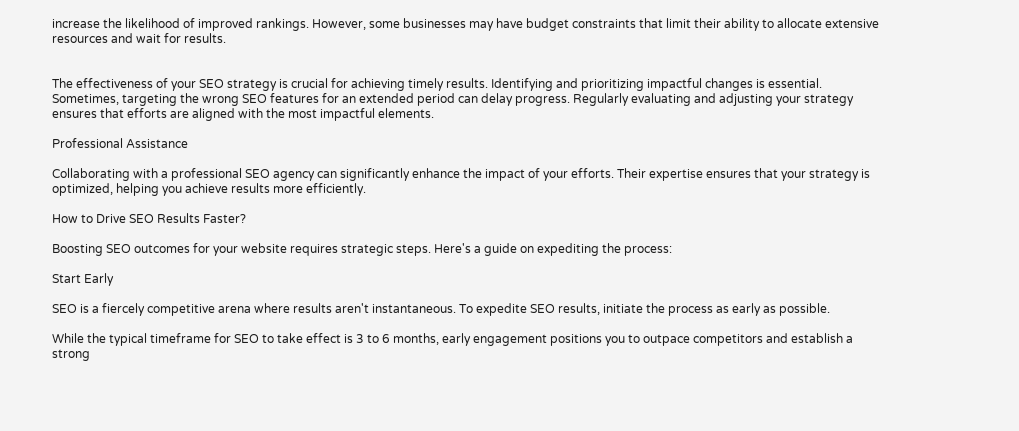increase the likelihood of improved rankings. However, some businesses may have budget constraints that limit their ability to allocate extensive resources and wait for results.


The effectiveness of your SEO strategy is crucial for achieving timely results. Identifying and prioritizing impactful changes is essential. Sometimes, targeting the wrong SEO features for an extended period can delay progress. Regularly evaluating and adjusting your strategy ensures that efforts are aligned with the most impactful elements.

Professional Assistance

Collaborating with a professional SEO agency can significantly enhance the impact of your efforts. Their expertise ensures that your strategy is optimized, helping you achieve results more efficiently.

How to Drive SEO Results Faster?

Boosting SEO outcomes for your website requires strategic steps. Here's a guide on expediting the process:

Start Early

SEO is a fiercely competitive arena where results aren't instantaneous. To expedite SEO results, initiate the process as early as possible.

While the typical timeframe for SEO to take effect is 3 to 6 months, early engagement positions you to outpace competitors and establish a strong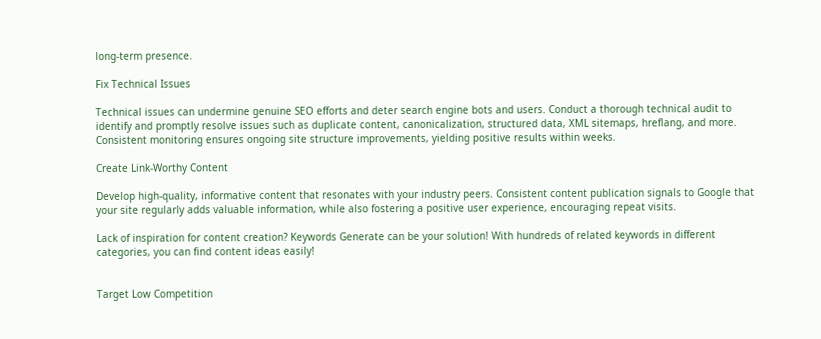long-term presence.

Fix Technical Issues

Technical issues can undermine genuine SEO efforts and deter search engine bots and users. Conduct a thorough technical audit to identify and promptly resolve issues such as duplicate content, canonicalization, structured data, XML sitemaps, hreflang, and more. Consistent monitoring ensures ongoing site structure improvements, yielding positive results within weeks.

Create Link-Worthy Content

Develop high-quality, informative content that resonates with your industry peers. Consistent content publication signals to Google that your site regularly adds valuable information, while also fostering a positive user experience, encouraging repeat visits.

Lack of inspiration for content creation? Keywords Generate can be your solution! With hundreds of related keywords in different categories, you can find content ideas easily!


Target Low Competition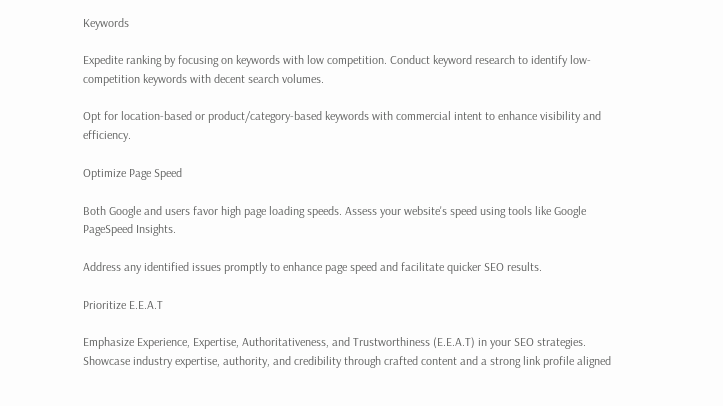Keywords

Expedite ranking by focusing on keywords with low competition. Conduct keyword research to identify low-competition keywords with decent search volumes.

Opt for location-based or product/category-based keywords with commercial intent to enhance visibility and efficiency.

Optimize Page Speed

Both Google and users favor high page loading speeds. Assess your website's speed using tools like Google PageSpeed Insights.

Address any identified issues promptly to enhance page speed and facilitate quicker SEO results.

Prioritize E.E.A.T

Emphasize Experience, Expertise, Authoritativeness, and Trustworthiness (E.E.A.T) in your SEO strategies. Showcase industry expertise, authority, and credibility through crafted content and a strong link profile aligned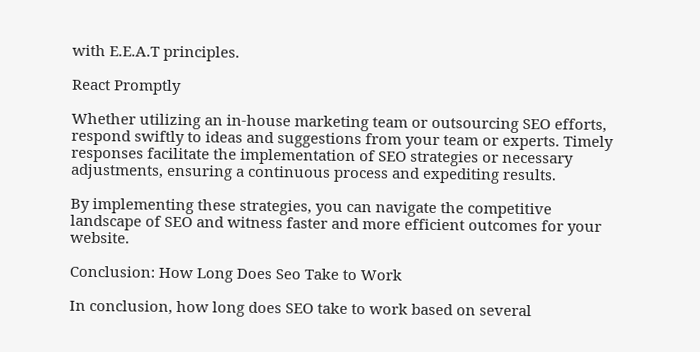with E.E.A.T principles.

React Promptly

Whether utilizing an in-house marketing team or outsourcing SEO efforts, respond swiftly to ideas and suggestions from your team or experts. Timely responses facilitate the implementation of SEO strategies or necessary adjustments, ensuring a continuous process and expediting results.

By implementing these strategies, you can navigate the competitive landscape of SEO and witness faster and more efficient outcomes for your website.

Conclusion: How Long Does Seo Take to Work

In conclusion, how long does SEO take to work based on several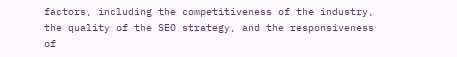factors, including the competitiveness of the industry, the quality of the SEO strategy, and the responsiveness of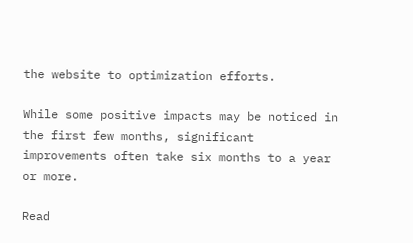the website to optimization efforts.

While some positive impacts may be noticed in the first few months, significant improvements often take six months to a year or more.

Read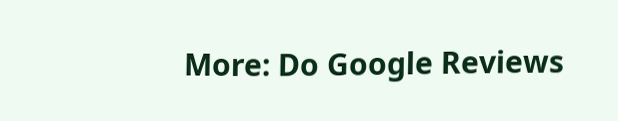More: Do Google Reviews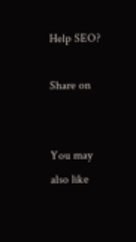Help SEO?

Share on


You may also like